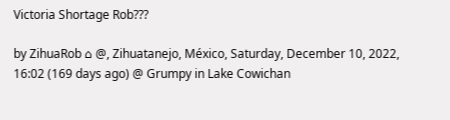Victoria Shortage Rob???

by ZihuaRob ⌂ @, Zihuatanejo, México, Saturday, December 10, 2022, 16:02 (169 days ago) @ Grumpy in Lake Cowichan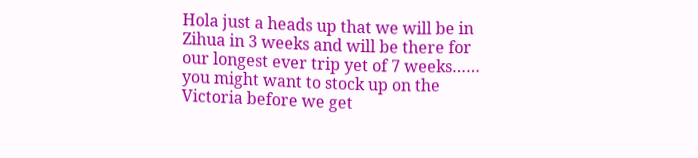Hola just a heads up that we will be in Zihua in 3 weeks and will be there for our longest ever trip yet of 7 weeks…… you might want to stock up on the Victoria before we get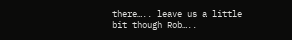there….. leave us a little bit though Rob…..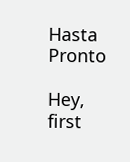Hasta Pronto

Hey, first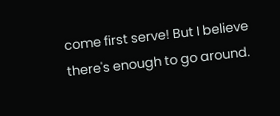come first serve! But I believe there's enough to go around.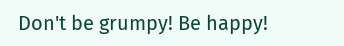Don't be grumpy! Be happy!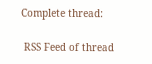Complete thread:

 RSS Feed of thread